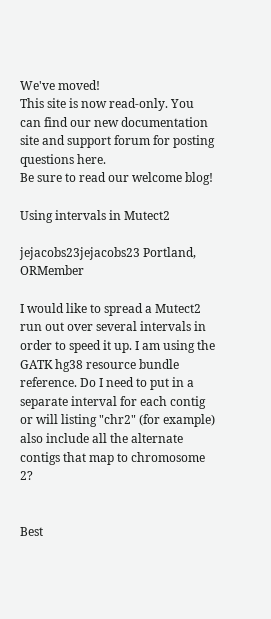We've moved!
This site is now read-only. You can find our new documentation site and support forum for posting questions here.
Be sure to read our welcome blog!

Using intervals in Mutect2

jejacobs23jejacobs23 Portland, ORMember

I would like to spread a Mutect2 run out over several intervals in order to speed it up. I am using the GATK hg38 resource bundle reference. Do I need to put in a separate interval for each contig or will listing "chr2" (for example) also include all the alternate contigs that map to chromosome 2?


Best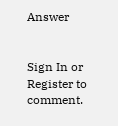Answer


Sign In or Register to comment.